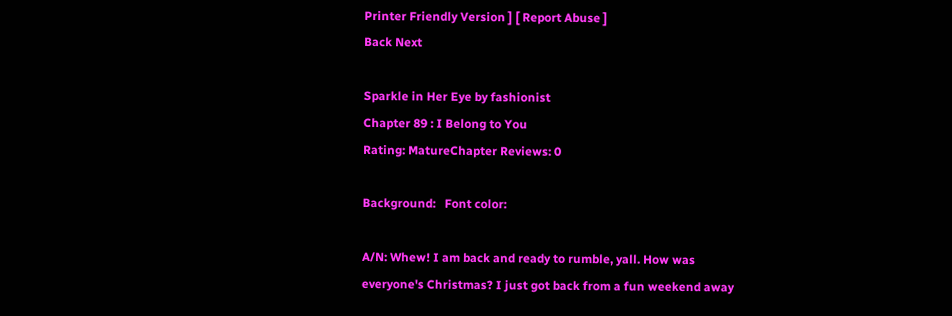Printer Friendly Version ] [ Report Abuse ]
Back Next

Sparkle in Her Eye by fashionist
Chapter 89 : I Belong to You
Rating: MatureChapter Reviews: 0

Background:   Font color:

A/N: Whew! I am back and ready to rumble, yall. How was everyone's Christmas? I just got back from a fun weekend away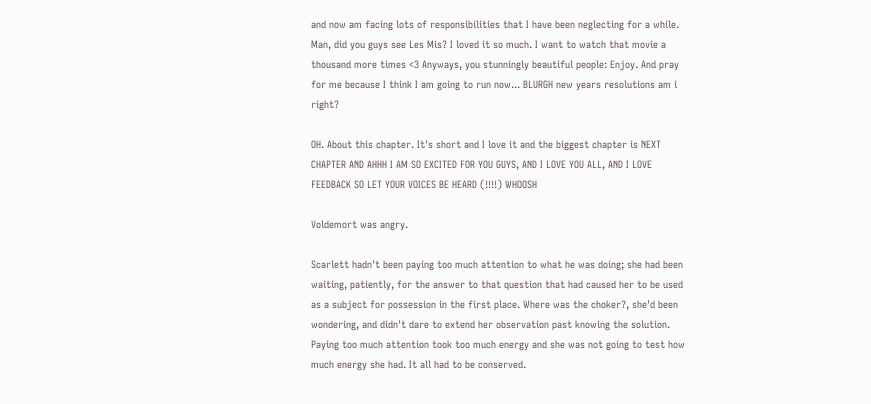and now am facing lots of responsibilities that I have been neglecting for a while. Man, did you guys see Les Mis? I loved it so much. I want to watch that movie a thousand more times <3 Anyways, you stunningly beautiful people: Enjoy. And pray for me because I think I am going to run now... BLURGH new years resolutions am i right?

OH. About this chapter. It's short and I love it and the biggest chapter is NEXT CHAPTER AND AHHH I AM SO EXCITED FOR YOU GUYS, AND I LOVE YOU ALL, AND I LOVE FEEDBACK SO LET YOUR VOICES BE HEARD (!!!!) WHOOSH

Voldemort was angry.

Scarlett hadn't been paying too much attention to what he was doing; she had been waiting, patiently, for the answer to that question that had caused her to be used as a subject for possession in the first place. Where was the choker?, she'd been wondering, and didn't dare to extend her observation past knowing the solution. Paying too much attention took too much energy and she was not going to test how much energy she had. It all had to be conserved.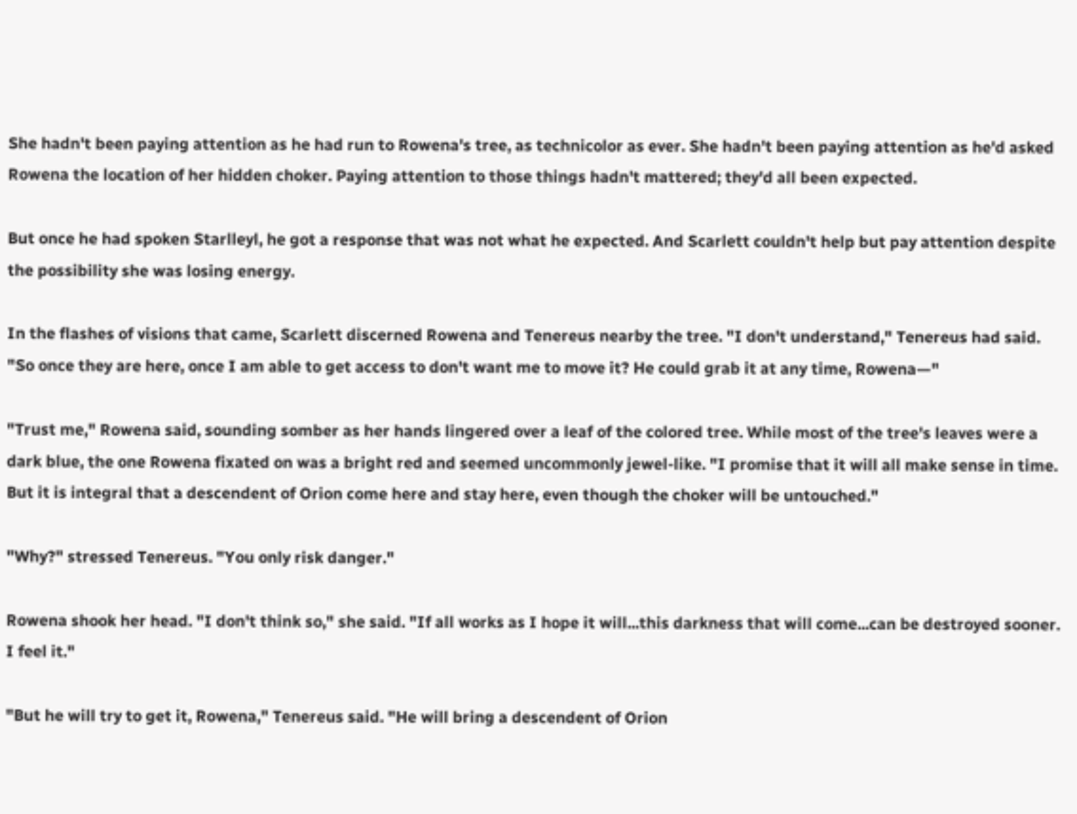She hadn't been paying attention as he had run to Rowena's tree, as technicolor as ever. She hadn't been paying attention as he'd asked Rowena the location of her hidden choker. Paying attention to those things hadn't mattered; they'd all been expected.

But once he had spoken Starlleyl, he got a response that was not what he expected. And Scarlett couldn't help but pay attention despite the possibility she was losing energy.

In the flashes of visions that came, Scarlett discerned Rowena and Tenereus nearby the tree. "I don't understand," Tenereus had said. "So once they are here, once I am able to get access to don't want me to move it? He could grab it at any time, Rowena—"

"Trust me," Rowena said, sounding somber as her hands lingered over a leaf of the colored tree. While most of the tree's leaves were a dark blue, the one Rowena fixated on was a bright red and seemed uncommonly jewel-like. "I promise that it will all make sense in time. But it is integral that a descendent of Orion come here and stay here, even though the choker will be untouched."

"Why?" stressed Tenereus. "You only risk danger."

Rowena shook her head. "I don't think so," she said. "If all works as I hope it will...this darkness that will come...can be destroyed sooner. I feel it."

"But he will try to get it, Rowena," Tenereus said. "He will bring a descendent of Orion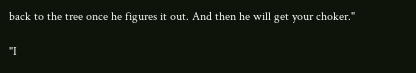back to the tree once he figures it out. And then he will get your choker."

"I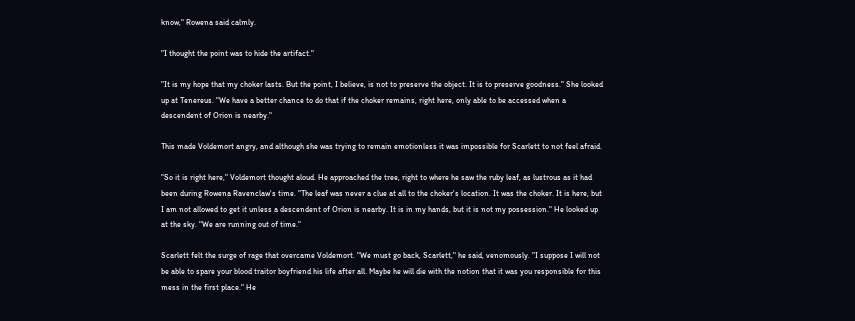know," Rowena said calmly.

"I thought the point was to hide the artifact."

"It is my hope that my choker lasts. But the point, I believe, is not to preserve the object. It is to preserve goodness." She looked up at Tenereus. "We have a better chance to do that if the choker remains, right here, only able to be accessed when a descendent of Orion is nearby."

This made Voldemort angry, and although she was trying to remain emotionless it was impossible for Scarlett to not feel afraid.

"So it is right here," Voldemort thought aloud. He approached the tree, right to where he saw the ruby leaf, as lustrous as it had been during Rowena Ravenclaw's time. "The leaf was never a clue at all to the choker's location. It was the choker. It is here, but I am not allowed to get it unless a descendent of Orion is nearby. It is in my hands, but it is not my possession." He looked up at the sky. "We are running out of time."

Scarlett felt the surge of rage that overcame Voldemort. "We must go back, Scarlett," he said, venomously. "I suppose I will not be able to spare your blood traitor boyfriend his life after all. Maybe he will die with the notion that it was you responsible for this mess in the first place." He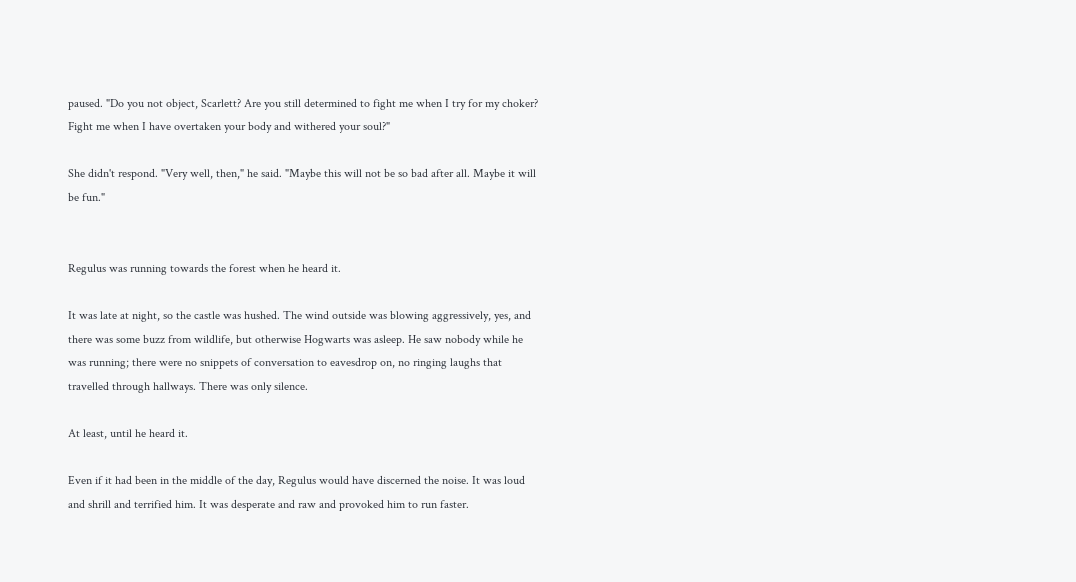paused. "Do you not object, Scarlett? Are you still determined to fight me when I try for my choker? Fight me when I have overtaken your body and withered your soul?"

She didn't respond. "Very well, then," he said. "Maybe this will not be so bad after all. Maybe it will be fun."


Regulus was running towards the forest when he heard it.

It was late at night, so the castle was hushed. The wind outside was blowing aggressively, yes, and there was some buzz from wildlife, but otherwise Hogwarts was asleep. He saw nobody while he was running; there were no snippets of conversation to eavesdrop on, no ringing laughs that travelled through hallways. There was only silence.

At least, until he heard it.

Even if it had been in the middle of the day, Regulus would have discerned the noise. It was loud and shrill and terrified him. It was desperate and raw and provoked him to run faster.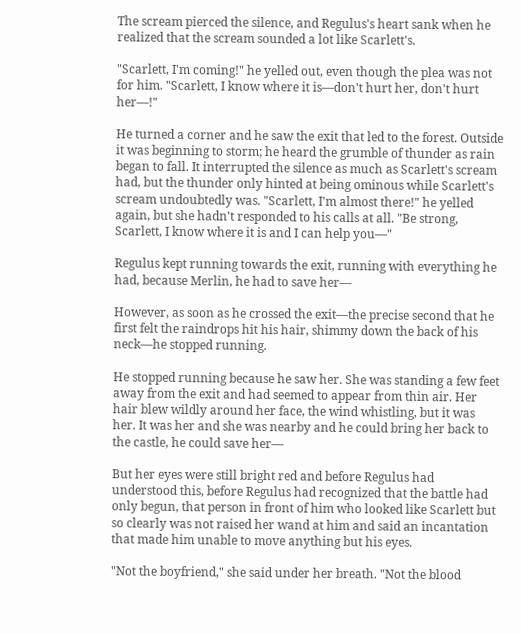The scream pierced the silence, and Regulus's heart sank when he realized that the scream sounded a lot like Scarlett's.

"Scarlett, I'm coming!" he yelled out, even though the plea was not for him. "Scarlett, I know where it is—don't hurt her, don't hurt her—!"

He turned a corner and he saw the exit that led to the forest. Outside it was beginning to storm; he heard the grumble of thunder as rain began to fall. It interrupted the silence as much as Scarlett's scream had, but the thunder only hinted at being ominous while Scarlett's scream undoubtedly was. "Scarlett, I'm almost there!" he yelled again, but she hadn't responded to his calls at all. "Be strong, Scarlett, I know where it is and I can help you—"

Regulus kept running towards the exit, running with everything he had, because Merlin, he had to save her—

However, as soon as he crossed the exit—the precise second that he first felt the raindrops hit his hair, shimmy down the back of his neck—he stopped running.

He stopped running because he saw her. She was standing a few feet away from the exit and had seemed to appear from thin air. Her hair blew wildly around her face, the wind whistling, but it was her. It was her and she was nearby and he could bring her back to the castle, he could save her—

But her eyes were still bright red and before Regulus had understood this, before Regulus had recognized that the battle had only begun, that person in front of him who looked like Scarlett but so clearly was not raised her wand at him and said an incantation that made him unable to move anything but his eyes.

"Not the boyfriend," she said under her breath. "Not the blood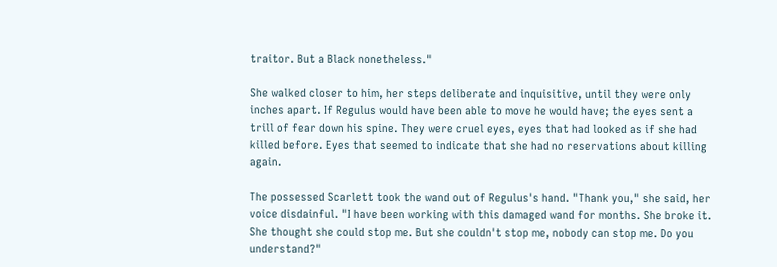traitor. But a Black nonetheless."

She walked closer to him, her steps deliberate and inquisitive, until they were only inches apart. If Regulus would have been able to move he would have; the eyes sent a trill of fear down his spine. They were cruel eyes, eyes that had looked as if she had killed before. Eyes that seemed to indicate that she had no reservations about killing again.

The possessed Scarlett took the wand out of Regulus's hand. "Thank you," she said, her voice disdainful. "I have been working with this damaged wand for months. She broke it. She thought she could stop me. But she couldn't stop me, nobody can stop me. Do you understand?"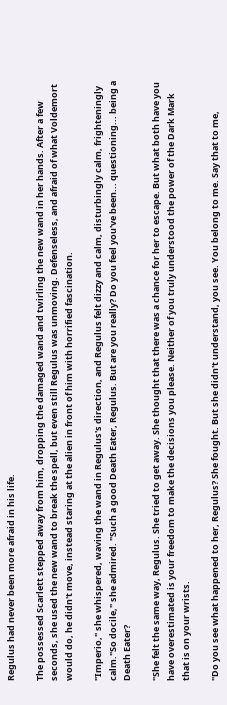Regulus had never been more afraid in his life.

The possessed Scarlett stepped away from him, dropping the damaged wand and twirling the new wand in her hands. After a few seconds, she used the new wand to break the spell, but even still Regulus was unmoving. Defenseless, and afraid of what Voldemort would do, he didn't move, instead staring at the alien in front of him with horrified fascination.

"Imperio," she whispered, waving the wand in Regulus's direction, and Regulus felt dizzy and calm, disturbingly calm, frighteningly calm."So docile," she admired. "Such a good Death Eater, Regulus. But are you really? Do you feel you've been... questioning... being a Death Eater?

"She felt the same way, Regulus. She tried to get away. She thought that there was a chance for her to escape. But what both have you have overestimated is your freedom to make the decisions you please. Neither of you truly understood the power of the Dark Mark that is on your wrists.

"Do you see what happened to her, Regulus? She fought. But she didn't understand, you see. You belong to me. Say that to me,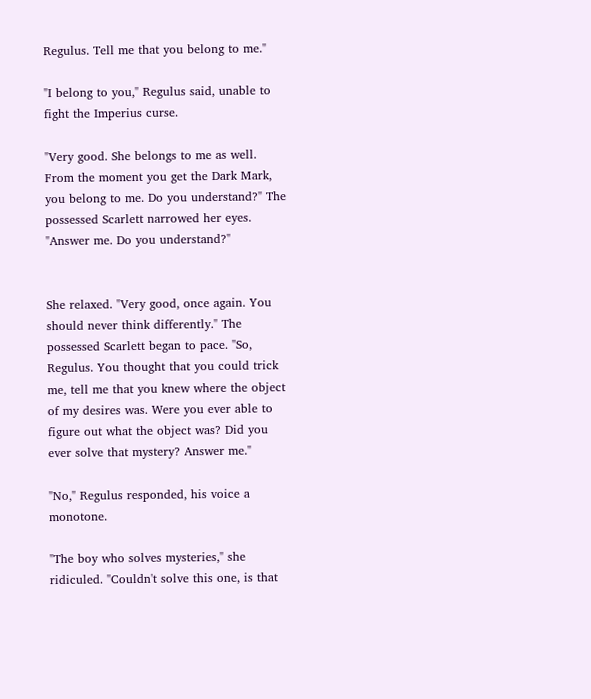Regulus. Tell me that you belong to me."

"I belong to you," Regulus said, unable to fight the Imperius curse.

"Very good. She belongs to me as well. From the moment you get the Dark Mark, you belong to me. Do you understand?" The possessed Scarlett narrowed her eyes. "Answer me. Do you understand?"


She relaxed. "Very good, once again. You should never think differently." The possessed Scarlett began to pace. "So, Regulus. You thought that you could trick me, tell me that you knew where the object of my desires was. Were you ever able to figure out what the object was? Did you ever solve that mystery? Answer me."

"No," Regulus responded, his voice a monotone.

"The boy who solves mysteries," she ridiculed. "Couldn't solve this one, is that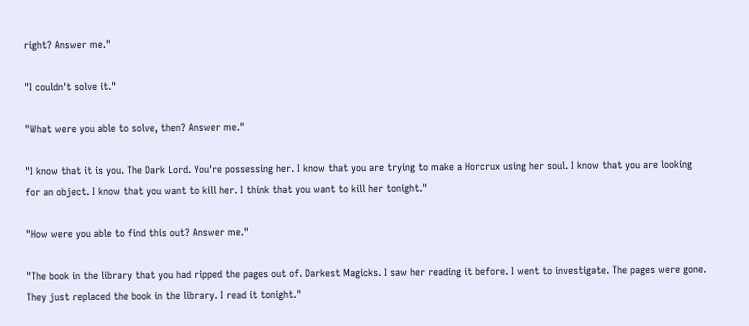right? Answer me."

"I couldn't solve it."

"What were you able to solve, then? Answer me."

"I know that it is you. The Dark Lord. You're possessing her. I know that you are trying to make a Horcrux using her soul. I know that you are looking for an object. I know that you want to kill her. I think that you want to kill her tonight."

"How were you able to find this out? Answer me."

"The book in the library that you had ripped the pages out of. Darkest Magicks. I saw her reading it before. I went to investigate. The pages were gone. They just replaced the book in the library. I read it tonight."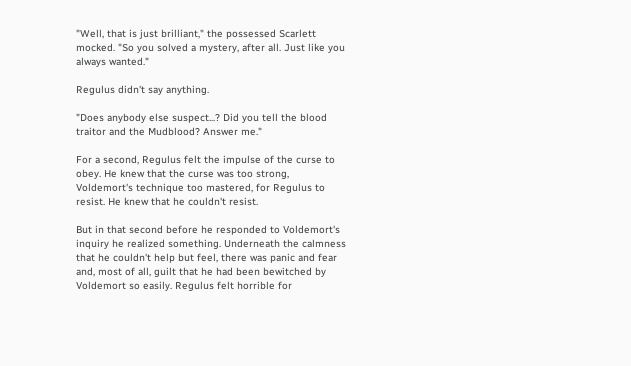"Well, that is just brilliant," the possessed Scarlett mocked. "So you solved a mystery, after all. Just like you always wanted."

Regulus didn't say anything.

"Does anybody else suspect...? Did you tell the blood traitor and the Mudblood? Answer me."

For a second, Regulus felt the impulse of the curse to obey. He knew that the curse was too strong, Voldemort's technique too mastered, for Regulus to resist. He knew that he couldn't resist.

But in that second before he responded to Voldemort's inquiry he realized something. Underneath the calmness that he couldn't help but feel, there was panic and fear and, most of all, guilt that he had been bewitched by Voldemort so easily. Regulus felt horrible for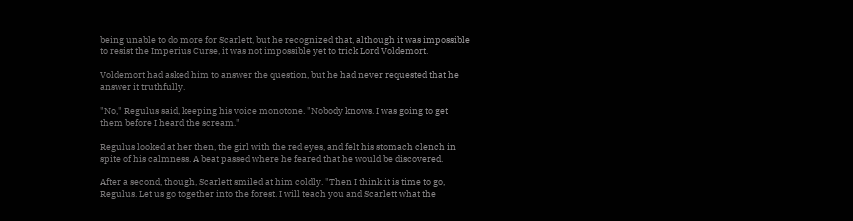being unable to do more for Scarlett, but he recognized that, although it was impossible to resist the Imperius Curse, it was not impossible yet to trick Lord Voldemort.

Voldemort had asked him to answer the question, but he had never requested that he answer it truthfully.

"No," Regulus said, keeping his voice monotone. "Nobody knows. I was going to get them before I heard the scream."

Regulus looked at her then, the girl with the red eyes, and felt his stomach clench in spite of his calmness. A beat passed where he feared that he would be discovered.

After a second, though, Scarlett smiled at him coldly. "Then I think it is time to go, Regulus. Let us go together into the forest. I will teach you and Scarlett what the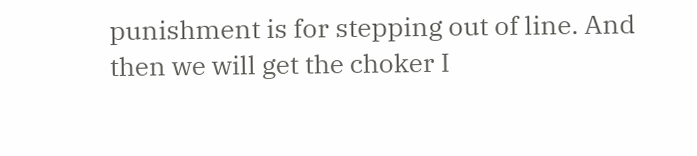punishment is for stepping out of line. And then we will get the choker I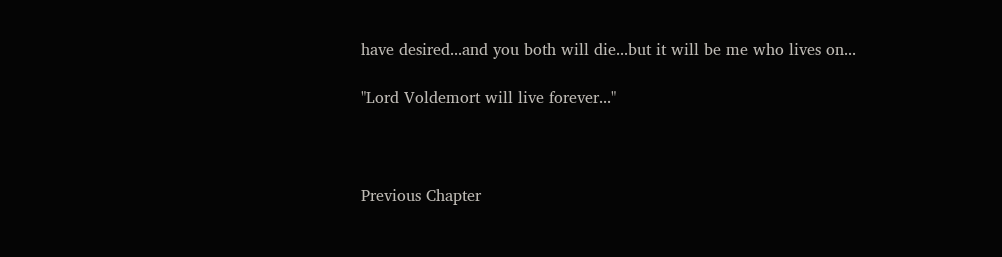have desired...and you both will die...but it will be me who lives on...

"Lord Voldemort will live forever..."



Previous Chapter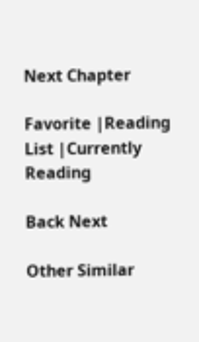Next Chapter

Favorite |Reading List |Currently Reading

Back Next

Other Similar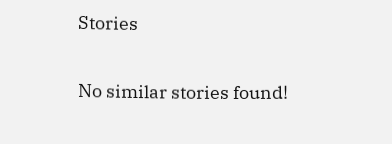Stories

No similar stories found!